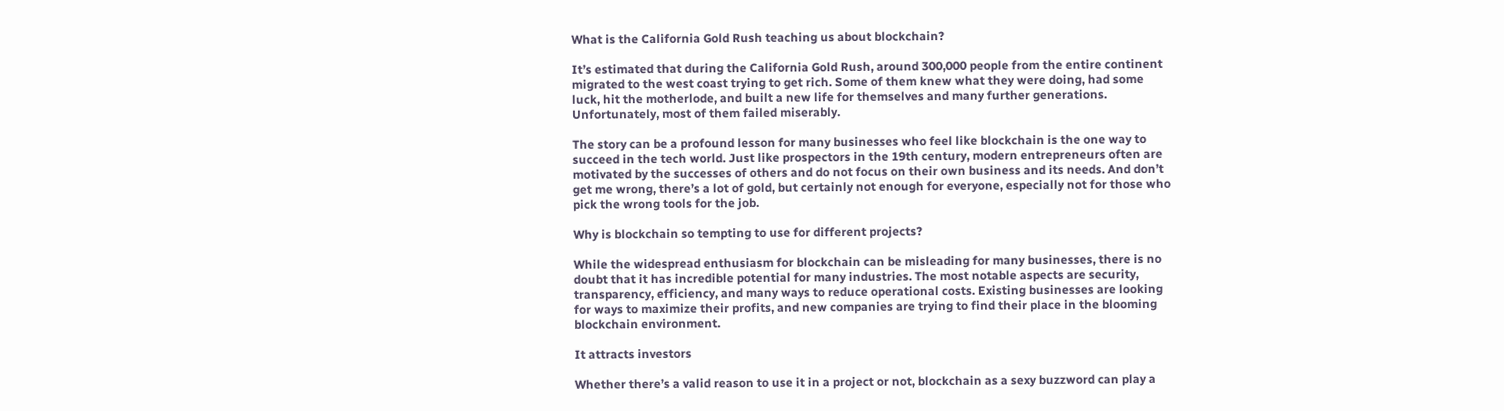What is the California Gold Rush teaching us about blockchain?

It’s estimated that during the California Gold Rush, around 300,000 people from the entire continent migrated to the west coast trying to get rich. Some of them knew what they were doing, had some luck, hit the motherlode, and built a new life for themselves and many further generations. Unfortunately, most of them failed miserably.

The story can be a profound lesson for many businesses who feel like blockchain is the one way to succeed in the tech world. Just like prospectors in the 19th century, modern entrepreneurs often are motivated by the successes of others and do not focus on their own business and its needs. And don’t get me wrong, there’s a lot of gold, but certainly not enough for everyone, especially not for those who pick the wrong tools for the job.

Why is blockchain so tempting to use for different projects?

While the widespread enthusiasm for blockchain can be misleading for many businesses, there is no doubt that it has incredible potential for many industries. The most notable aspects are security, transparency, efficiency, and many ways to reduce operational costs. Existing businesses are looking for ways to maximize their profits, and new companies are trying to find their place in the blooming blockchain environment.

It attracts investors

Whether there’s a valid reason to use it in a project or not, blockchain as a sexy buzzword can play a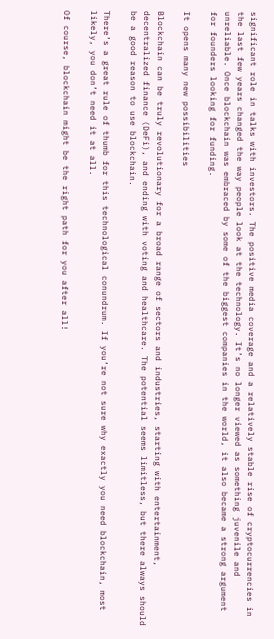significant role in talks with investors. The positive media coverage and a relatively stable rise of cryptocurrencies in the last few years changed the way people look at the technology. It’s no longer viewed as something juvenile and unreliable. Once blockchain was embraced by some of the biggest companies in the world, it also became a strong argument for founders looking for funding.

It opens many new possibilities

Blockchain can be truly revolutionary for a broad range of sectors and industries, starting with entertainment, decentralized finance (DeFi), and ending with voting and healthcare. The potential seems limitless, but there always should be a good reason to use blockchain.

There’s a great rule of thumb for this technological conundrum. If you’re not sure why exactly you need blockchain, most likely, you don’t need it at all.

Of course, blockchain might be the right path for you after all!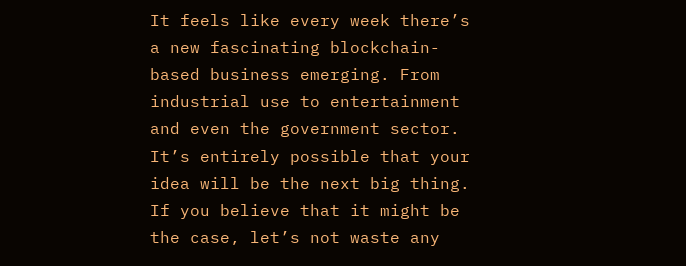It feels like every week there’s a new fascinating blockchain-based business emerging. From industrial use to entertainment and even the government sector. It’s entirely possible that your idea will be the next big thing. If you believe that it might be the case, let’s not waste any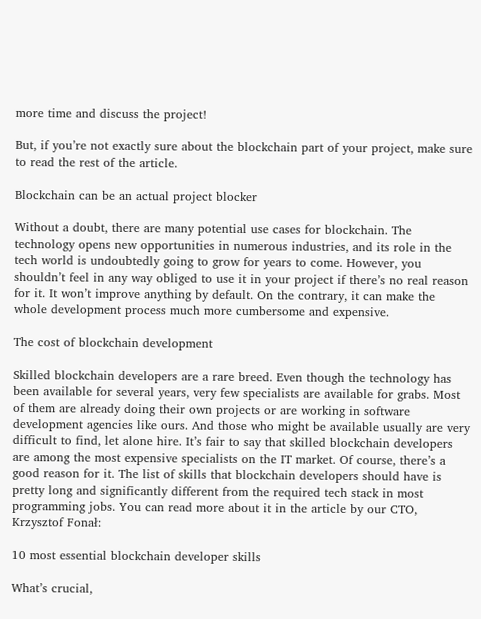more time and discuss the project!

But, if you’re not exactly sure about the blockchain part of your project, make sure to read the rest of the article.

Blockchain can be an actual project blocker

Without a doubt, there are many potential use cases for blockchain. The technology opens new opportunities in numerous industries, and its role in the tech world is undoubtedly going to grow for years to come. However, you shouldn’t feel in any way obliged to use it in your project if there’s no real reason for it. It won’t improve anything by default. On the contrary, it can make the whole development process much more cumbersome and expensive.

The cost of blockchain development

Skilled blockchain developers are a rare breed. Even though the technology has been available for several years, very few specialists are available for grabs. Most of them are already doing their own projects or are working in software development agencies like ours. And those who might be available usually are very difficult to find, let alone hire. It’s fair to say that skilled blockchain developers are among the most expensive specialists on the IT market. Of course, there’s a good reason for it. The list of skills that blockchain developers should have is pretty long and significantly different from the required tech stack in most programming jobs. You can read more about it in the article by our CTO, Krzysztof Fonał:

10 most essential blockchain developer skills

What’s crucial,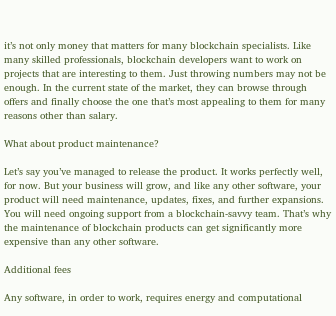it’s not only money that matters for many blockchain specialists. Like many skilled professionals, blockchain developers want to work on projects that are interesting to them. Just throwing numbers may not be enough. In the current state of the market, they can browse through offers and finally choose the one that’s most appealing to them for many reasons other than salary.

What about product maintenance?

Let’s say you’ve managed to release the product. It works perfectly well, for now. But your business will grow, and like any other software, your product will need maintenance, updates, fixes, and further expansions. You will need ongoing support from a blockchain-savvy team. That’s why the maintenance of blockchain products can get significantly more expensive than any other software.

Additional fees

Any software, in order to work, requires energy and computational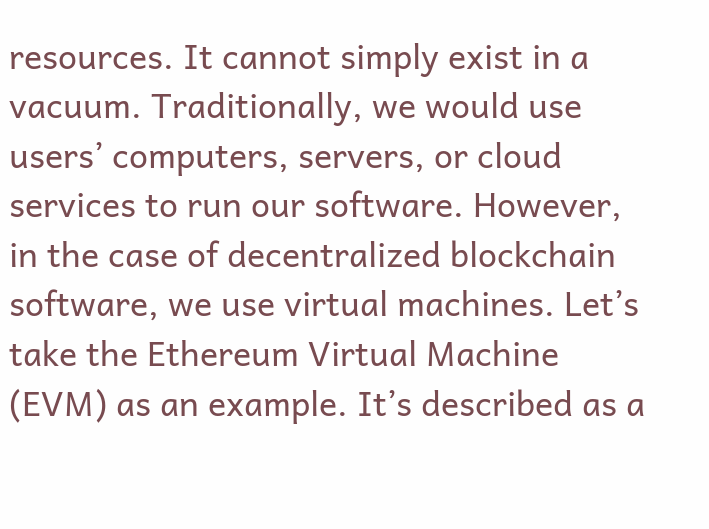resources. It cannot simply exist in a vacuum. Traditionally, we would use users’ computers, servers, or cloud services to run our software. However, in the case of decentralized blockchain software, we use virtual machines. Let’s take the Ethereum Virtual Machine (EVM) as an example. It’s described as a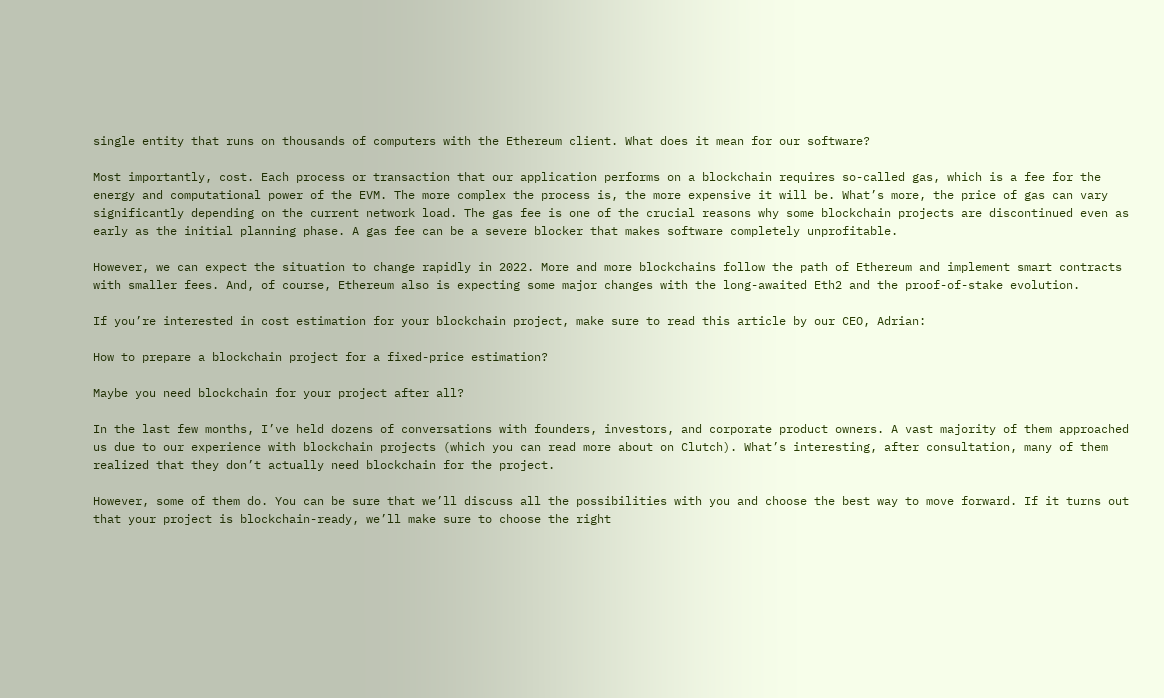single entity that runs on thousands of computers with the Ethereum client. What does it mean for our software?

Most importantly, cost. Each process or transaction that our application performs on a blockchain requires so-called gas, which is a fee for the energy and computational power of the EVM. The more complex the process is, the more expensive it will be. What’s more, the price of gas can vary significantly depending on the current network load. The gas fee is one of the crucial reasons why some blockchain projects are discontinued even as early as the initial planning phase. A gas fee can be a severe blocker that makes software completely unprofitable.

However, we can expect the situation to change rapidly in 2022. More and more blockchains follow the path of Ethereum and implement smart contracts with smaller fees. And, of course, Ethereum also is expecting some major changes with the long-awaited Eth2 and the proof-of-stake evolution.

If you’re interested in cost estimation for your blockchain project, make sure to read this article by our CEO, Adrian:

How to prepare a blockchain project for a fixed-price estimation?

Maybe you need blockchain for your project after all?

In the last few months, I’ve held dozens of conversations with founders, investors, and corporate product owners. A vast majority of them approached us due to our experience with blockchain projects (which you can read more about on Clutch). What’s interesting, after consultation, many of them realized that they don’t actually need blockchain for the project.

However, some of them do. You can be sure that we’ll discuss all the possibilities with you and choose the best way to move forward. If it turns out that your project is blockchain-ready, we’ll make sure to choose the right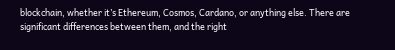blockchain, whether it’s Ethereum, Cosmos, Cardano, or anything else. There are significant differences between them, and the right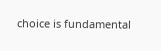choice is fundamental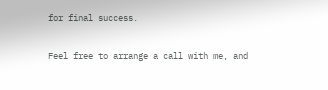for final success.

Feel free to arrange a call with me, and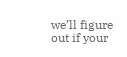we’ll figure out if your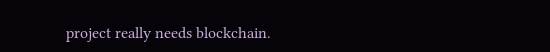project really needs blockchain.